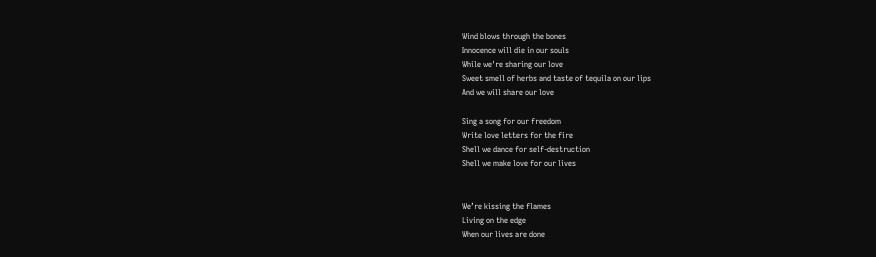Wind blows through the bones
Innocence will die in our souls
While we're sharing our love
Sweet smell of herbs and taste of tequila on our lips
And we will share our love

Sing a song for our freedom
Write love letters for the fire
Shell we dance for self-destruction
Shell we make love for our lives


We’re kissing the flames
Living on the edge
When our lives are done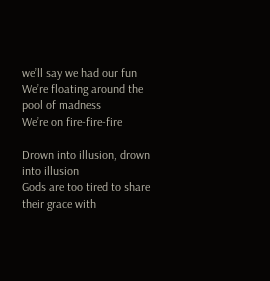we’ll say we had our fun
We’re floating around the pool of madness
We’re on fire-fire-fire

Drown into illusion, drown into illusion
Gods are too tired to share their grace with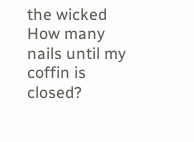the wicked
How many nails until my coffin is closed?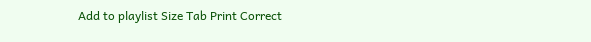Add to playlist Size Tab Print Correct